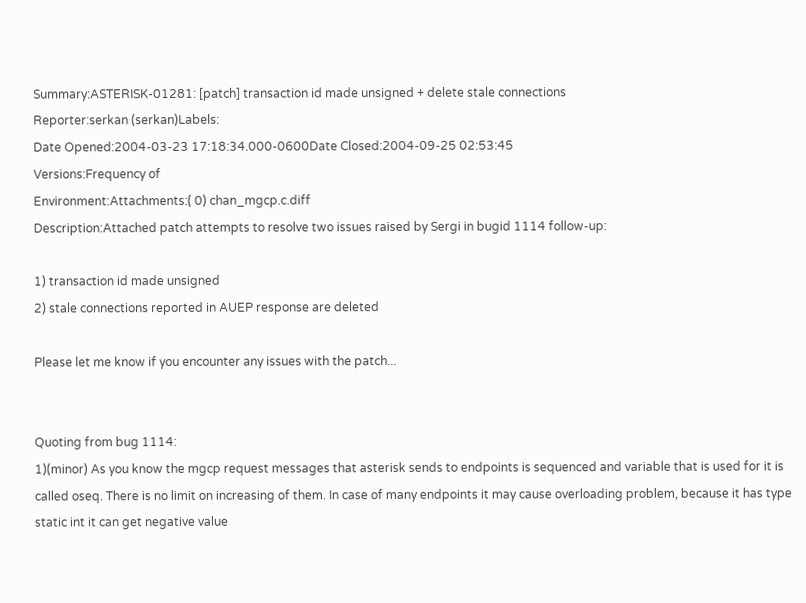Summary:ASTERISK-01281: [patch] transaction id made unsigned + delete stale connections
Reporter:serkan (serkan)Labels:
Date Opened:2004-03-23 17:18:34.000-0600Date Closed:2004-09-25 02:53:45
Versions:Frequency of
Environment:Attachments:( 0) chan_mgcp.c.diff
Description:Attached patch attempts to resolve two issues raised by Sergi in bugid 1114 follow-up:

1) transaction id made unsigned
2) stale connections reported in AUEP response are deleted

Please let me know if you encounter any issues with the patch...


Quoting from bug 1114:
1)(minor) As you know the mgcp request messages that asterisk sends to endpoints is sequenced and variable that is used for it is called oseq. There is no limit on increasing of them. In case of many endpoints it may cause overloading problem, because it has type static int it can get negative value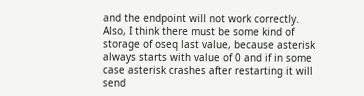and the endpoint will not work correctly. Also, I think there must be some kind of storage of oseq last value, because asterisk always starts with value of 0 and if in some case asterisk crashes after restarting it will send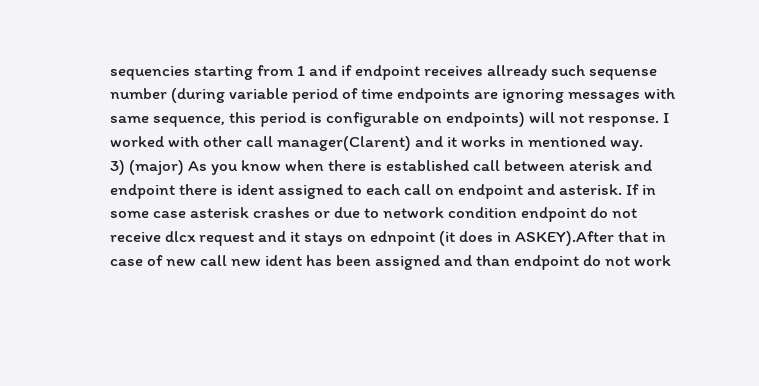sequencies starting from 1 and if endpoint receives allready such sequense number (during variable period of time endpoints are ignoring messages with same sequence, this period is configurable on endpoints) will not response. I worked with other call manager(Clarent) and it works in mentioned way.
3) (major) As you know when there is established call between aterisk and endpoint there is ident assigned to each call on endpoint and asterisk. If in some case asterisk crashes or due to network condition endpoint do not receive dlcx request and it stays on ednpoint (it does in ASKEY).After that in case of new call new ident has been assigned and than endpoint do not work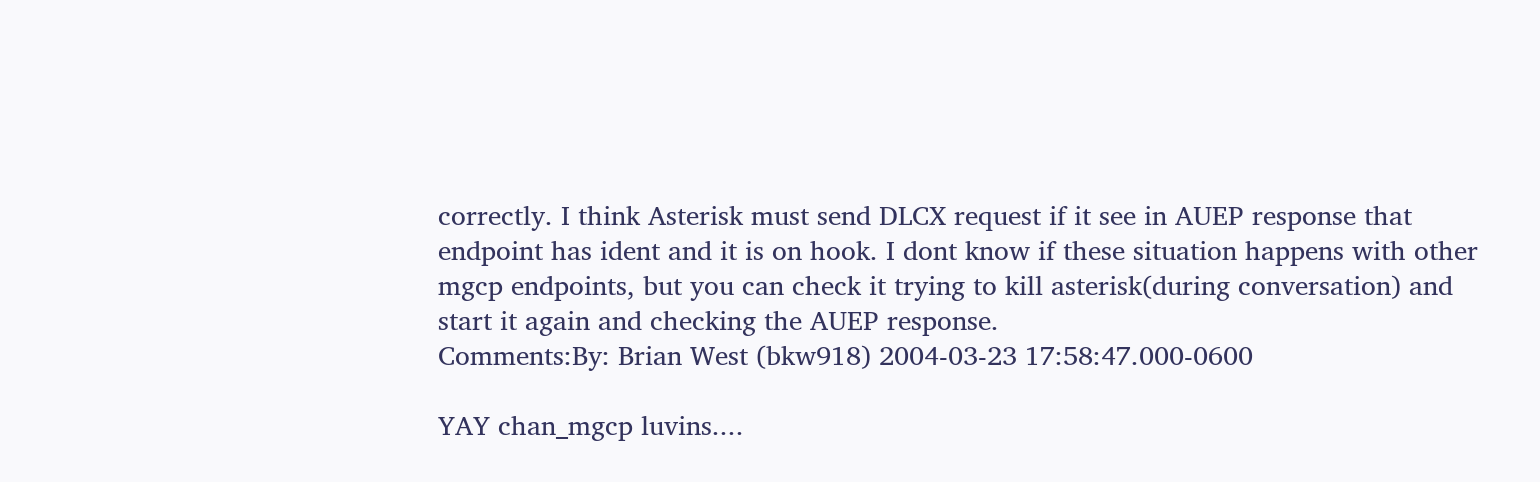correctly. I think Asterisk must send DLCX request if it see in AUEP response that endpoint has ident and it is on hook. I dont know if these situation happens with other mgcp endpoints, but you can check it trying to kill asterisk(during conversation) and start it again and checking the AUEP response.
Comments:By: Brian West (bkw918) 2004-03-23 17:58:47.000-0600

YAY chan_mgcp luvins....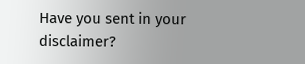Have you sent in your disclaimer?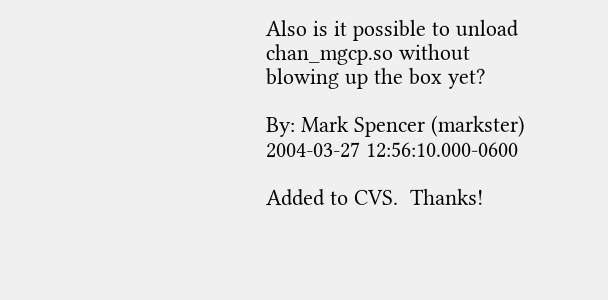Also is it possible to unload chan_mgcp.so without blowing up the box yet?

By: Mark Spencer (markster) 2004-03-27 12:56:10.000-0600

Added to CVS.  Thanks!